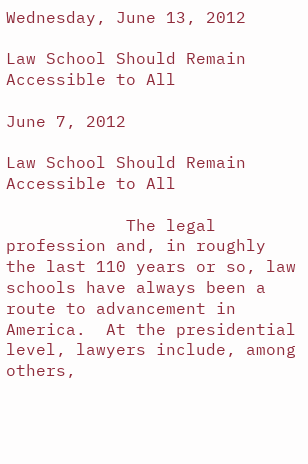Wednesday, June 13, 2012

Law School Should Remain Accessible to All

June 7, 2012

Law School Should Remain Accessible to All

            The legal profession and, in roughly the last 110 years or so, law schools have always been a route to advancement in America.  At the presidential level, lawyers include, among others,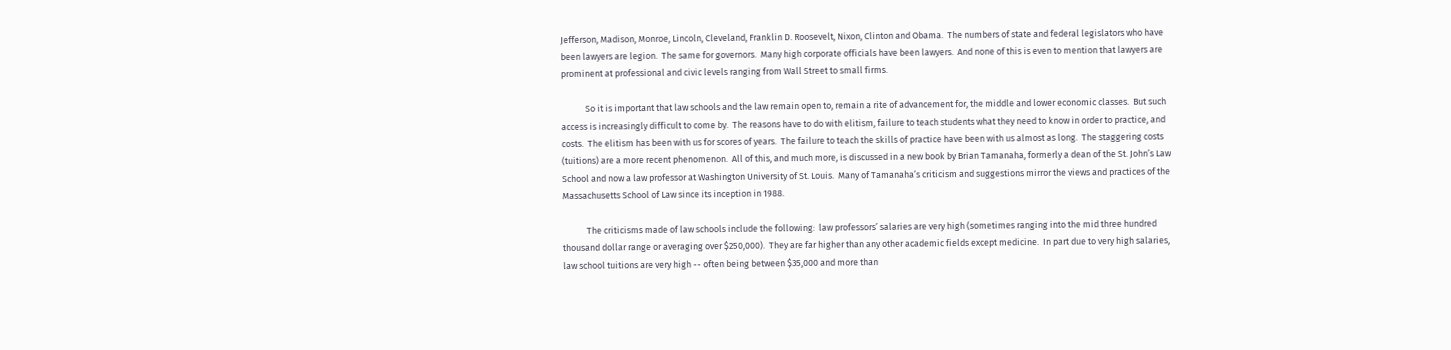Jefferson, Madison, Monroe, Lincoln, Cleveland, Franklin D. Roosevelt, Nixon, Clinton and Obama.  The numbers of state and federal legislators who have been lawyers are legion.  The same for governors.  Many high corporate officials have been lawyers.  And none of this is even to mention that lawyers are prominent at professional and civic levels ranging from Wall Street to small firms.

            So it is important that law schools and the law remain open to, remain a rite of advancement for, the middle and lower economic classes.  But such access is increasingly difficult to come by.  The reasons have to do with elitism, failure to teach students what they need to know in order to practice, and costs.  The elitism has been with us for scores of years.  The failure to teach the skills of practice have been with us almost as long.  The staggering costs (tuitions) are a more recent phenomenon.  All of this, and much more, is discussed in a new book by Brian Tamanaha, formerly a dean of the St. John’s Law School and now a law professor at Washington University of St. Louis.  Many of Tamanaha’s criticism and suggestions mirror the views and practices of the Massachusetts School of Law since its inception in 1988.

            The criticisms made of law schools include the following:  law professors’ salaries are very high (sometimes ranging into the mid three hundred thousand dollar range or averaging over $250,000).  They are far higher than any other academic fields except medicine.  In part due to very high salaries, law school tuitions are very high -- often being between $35,000 and more than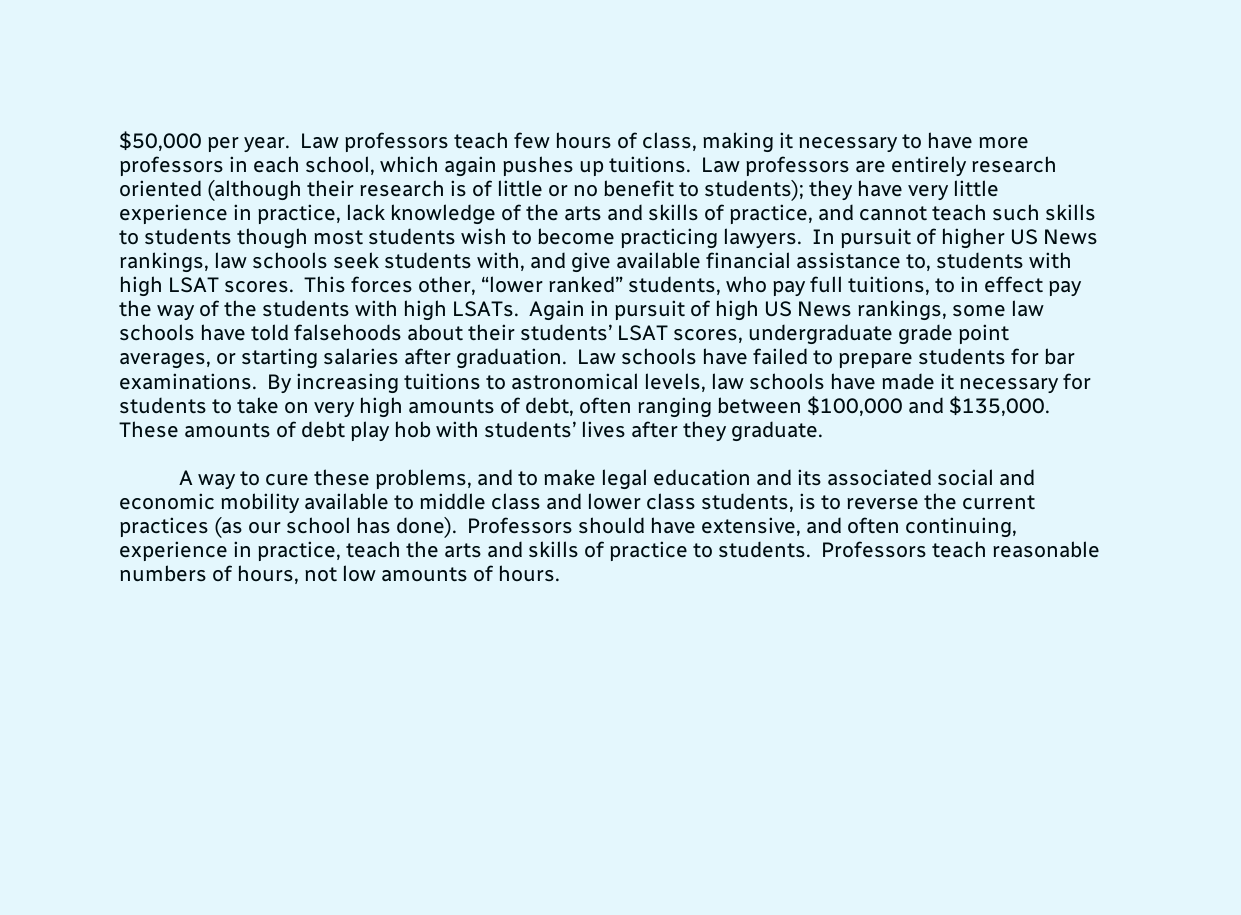$50,000 per year.  Law professors teach few hours of class, making it necessary to have more professors in each school, which again pushes up tuitions.  Law professors are entirely research oriented (although their research is of little or no benefit to students); they have very little experience in practice, lack knowledge of the arts and skills of practice, and cannot teach such skills to students though most students wish to become practicing lawyers.  In pursuit of higher US News rankings, law schools seek students with, and give available financial assistance to, students with high LSAT scores.  This forces other, “lower ranked” students, who pay full tuitions, to in effect pay the way of the students with high LSATs.  Again in pursuit of high US News rankings, some law schools have told falsehoods about their students’ LSAT scores, undergraduate grade point averages, or starting salaries after graduation.  Law schools have failed to prepare students for bar examinations.  By increasing tuitions to astronomical levels, law schools have made it necessary for students to take on very high amounts of debt, often ranging between $100,000 and $135,000.  These amounts of debt play hob with students’ lives after they graduate.

            A way to cure these problems, and to make legal education and its associated social and economic mobility available to middle class and lower class students, is to reverse the current practices (as our school has done).  Professors should have extensive, and often continuing, experience in practice, teach the arts and skills of practice to students.  Professors teach reasonable numbers of hours, not low amounts of hours.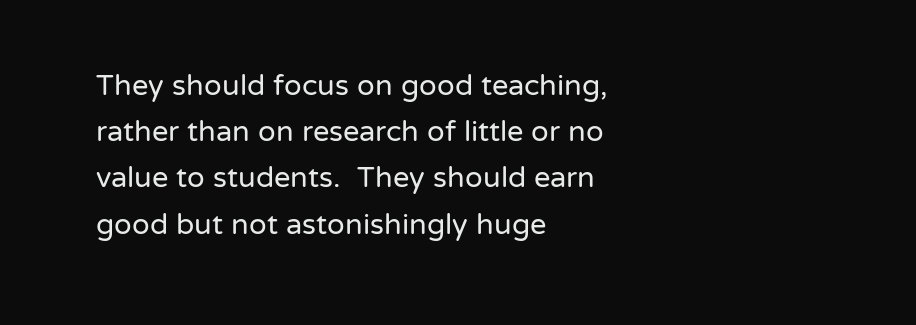They should focus on good teaching, rather than on research of little or no value to students.  They should earn good but not astonishingly huge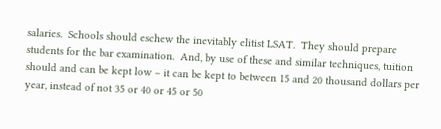salaries.  Schools should eschew the inevitably elitist LSAT.  They should prepare students for the bar examination.  And, by use of these and similar techniques, tuition should and can be kept low – it can be kept to between 15 and 20 thousand dollars per year, instead of not 35 or 40 or 45 or 50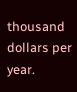thousand dollars per year.